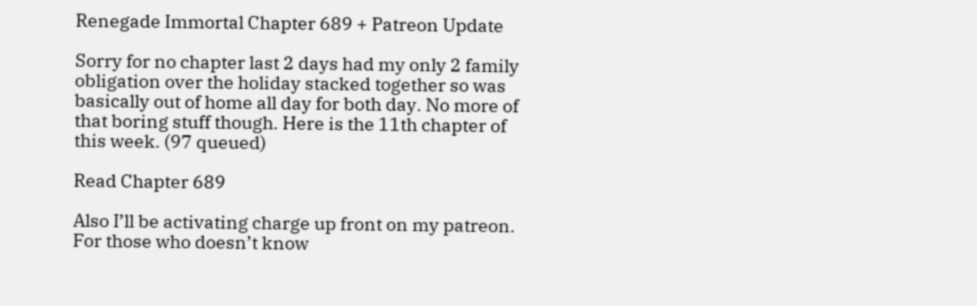Renegade Immortal Chapter 689 + Patreon Update

Sorry for no chapter last 2 days had my only 2 family obligation over the holiday stacked together so was basically out of home all day for both day. No more of that boring stuff though. Here is the 11th chapter of this week. (97 queued)

Read Chapter 689

Also I’ll be activating charge up front on my patreon. For those who doesn’t know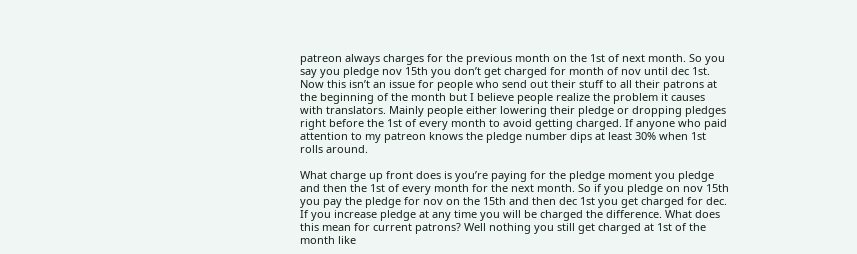patreon always charges for the previous month on the 1st of next month. So you say you pledge nov 15th you don’t get charged for month of nov until dec 1st. Now this isn’t an issue for people who send out their stuff to all their patrons at the beginning of the month but I believe people realize the problem it causes with translators. Mainly people either lowering their pledge or dropping pledges right before the 1st of every month to avoid getting charged. If anyone who paid attention to my patreon knows the pledge number dips at least 30% when 1st rolls around.

What charge up front does is you’re paying for the pledge moment you pledge and then the 1st of every month for the next month. So if you pledge on nov 15th you pay the pledge for nov on the 15th and then dec 1st you get charged for dec. If you increase pledge at any time you will be charged the difference. What does this mean for current patrons? Well nothing you still get charged at 1st of the month like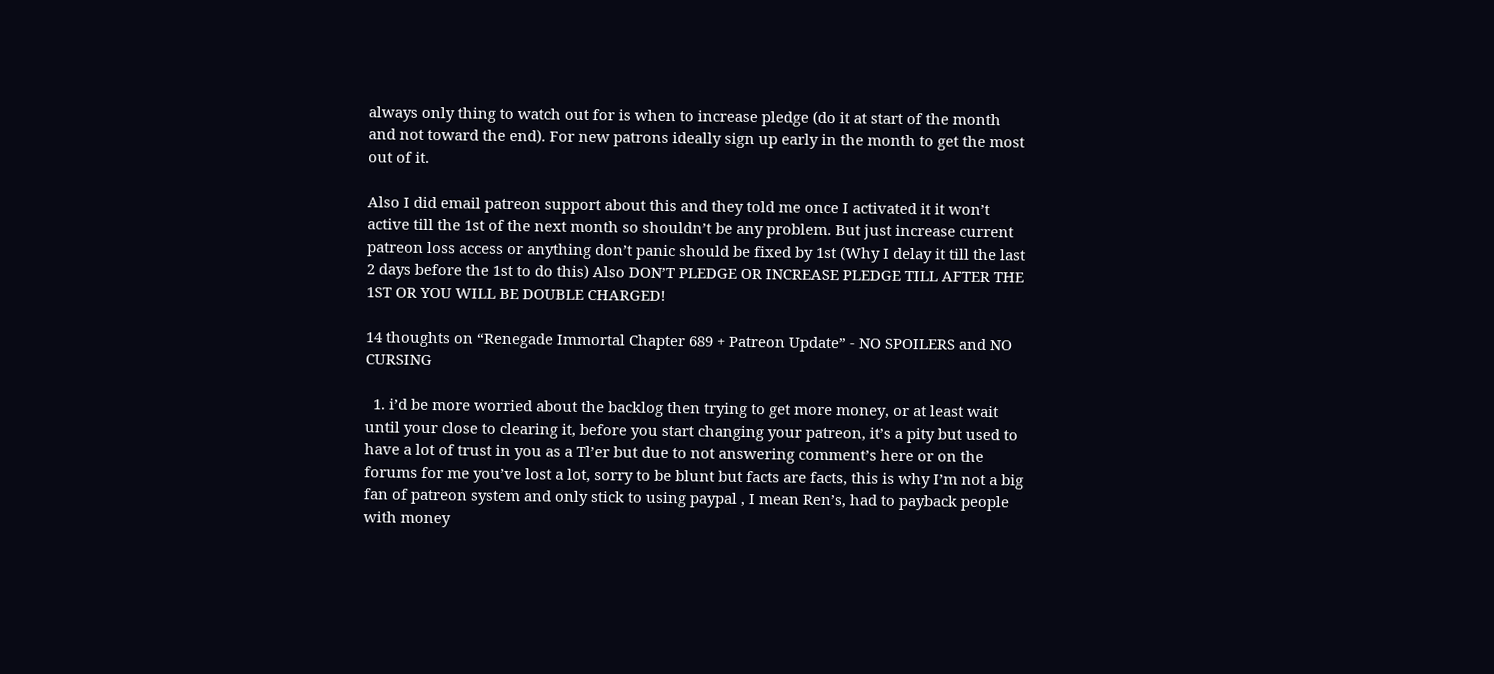always only thing to watch out for is when to increase pledge (do it at start of the month and not toward the end). For new patrons ideally sign up early in the month to get the most out of it.

Also I did email patreon support about this and they told me once I activated it it won’t active till the 1st of the next month so shouldn’t be any problem. But just increase current patreon loss access or anything don’t panic should be fixed by 1st (Why I delay it till the last 2 days before the 1st to do this) Also DON’T PLEDGE OR INCREASE PLEDGE TILL AFTER THE 1ST OR YOU WILL BE DOUBLE CHARGED!

14 thoughts on “Renegade Immortal Chapter 689 + Patreon Update” - NO SPOILERS and NO CURSING

  1. i’d be more worried about the backlog then trying to get more money, or at least wait until your close to clearing it, before you start changing your patreon, it’s a pity but used to have a lot of trust in you as a Tl’er but due to not answering comment’s here or on the forums for me you’ve lost a lot, sorry to be blunt but facts are facts, this is why I’m not a big fan of patreon system and only stick to using paypal , I mean Ren’s, had to payback people with money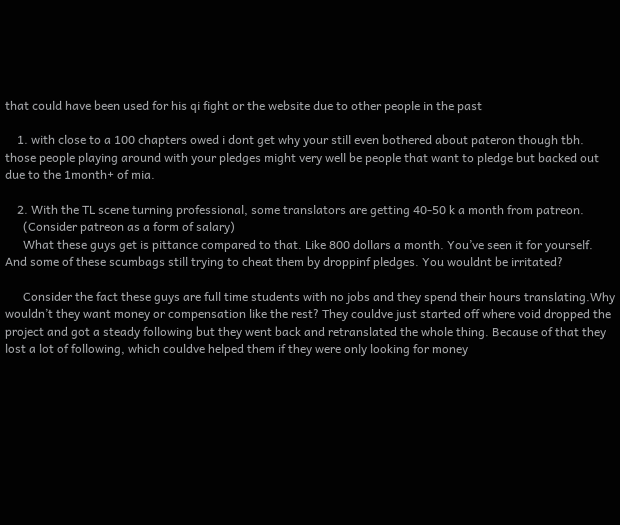that could have been used for his qi fight or the website due to other people in the past

    1. with close to a 100 chapters owed i dont get why your still even bothered about pateron though tbh. those people playing around with your pledges might very well be people that want to pledge but backed out due to the 1month+ of mia.

    2. With the TL scene turning professional, some translators are getting 40-50 k a month from patreon.
      (Consider patreon as a form of salary)
      What these guys get is pittance compared to that. Like 800 dollars a month. You’ve seen it for yourself. And some of these scumbags still trying to cheat them by droppinf pledges. You wouldnt be irritated?

      Consider the fact these guys are full time students with no jobs and they spend their hours translating.Why wouldn’t they want money or compensation like the rest? They couldve just started off where void dropped the project and got a steady following but they went back and retranslated the whole thing. Because of that they lost a lot of following, which couldve helped them if they were only looking for money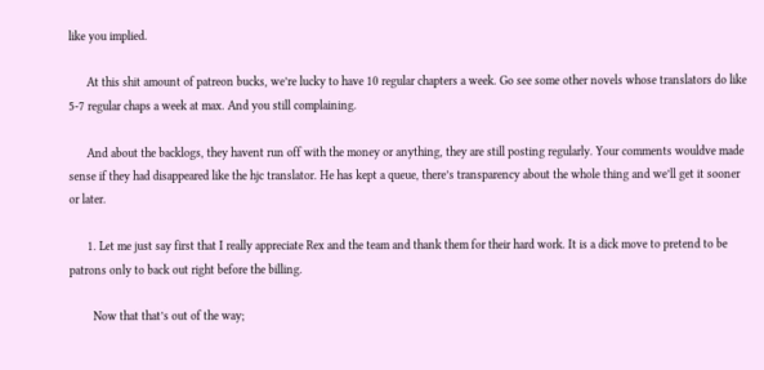like you implied.

      At this shit amount of patreon bucks, we’re lucky to have 10 regular chapters a week. Go see some other novels whose translators do like 5-7 regular chaps a week at max. And you still complaining.

      And about the backlogs, they havent run off with the money or anything, they are still posting regularly. Your comments wouldve made sense if they had disappeared like the hjc translator. He has kept a queue, there’s transparency about the whole thing and we’ll get it sooner or later.

      1. Let me just say first that I really appreciate Rex and the team and thank them for their hard work. It is a dick move to pretend to be patrons only to back out right before the billing.

        Now that that’s out of the way;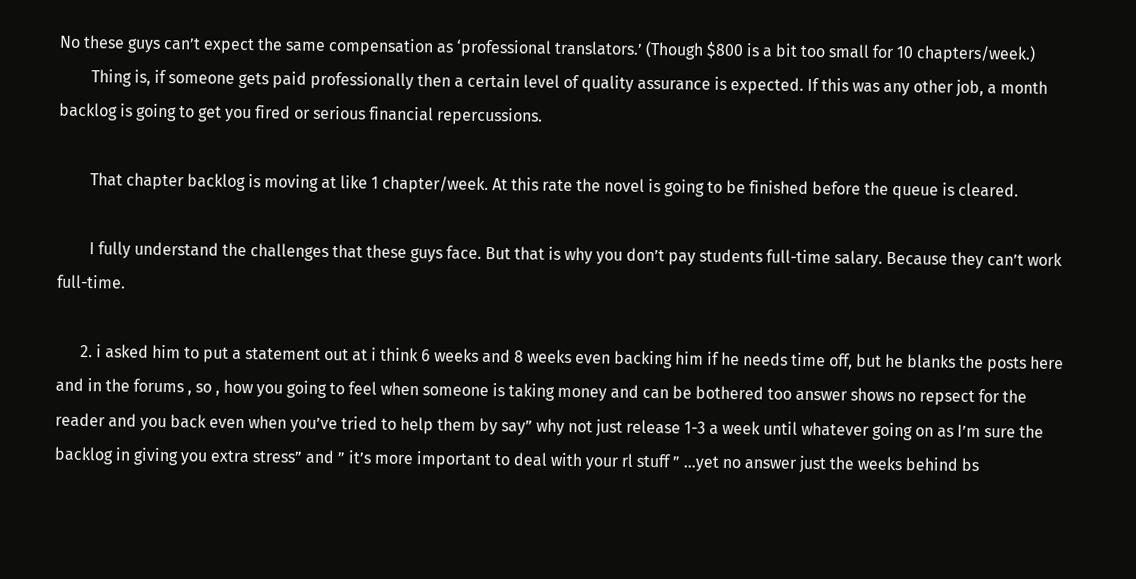No these guys can’t expect the same compensation as ‘professional translators.’ (Though $800 is a bit too small for 10 chapters/week.)
        Thing is, if someone gets paid professionally then a certain level of quality assurance is expected. If this was any other job, a month backlog is going to get you fired or serious financial repercussions.

        That chapter backlog is moving at like 1 chapter/week. At this rate the novel is going to be finished before the queue is cleared.

        I fully understand the challenges that these guys face. But that is why you don’t pay students full-time salary. Because they can’t work full-time.

      2. i asked him to put a statement out at i think 6 weeks and 8 weeks even backing him if he needs time off, but he blanks the posts here and in the forums , so , how you going to feel when someone is taking money and can be bothered too answer shows no repsect for the reader and you back even when you’ve tried to help them by say” why not just release 1-3 a week until whatever going on as I’m sure the backlog in giving you extra stress” and ” it’s more important to deal with your rl stuff ” …yet no answer just the weeks behind bs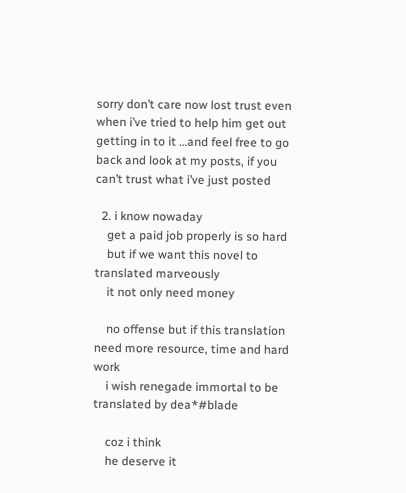sorry don’t care now lost trust even when i’ve tried to help him get out getting in to it …and feel free to go back and look at my posts, if you can’t trust what i’ve just posted

  2. i know nowaday
    get a paid job properly is so hard
    but if we want this novel to translated marveously
    it not only need money

    no offense but if this translation need more resource, time and hard work
    i wish renegade immortal to be translated by dea*#blade

    coz i think
    he deserve it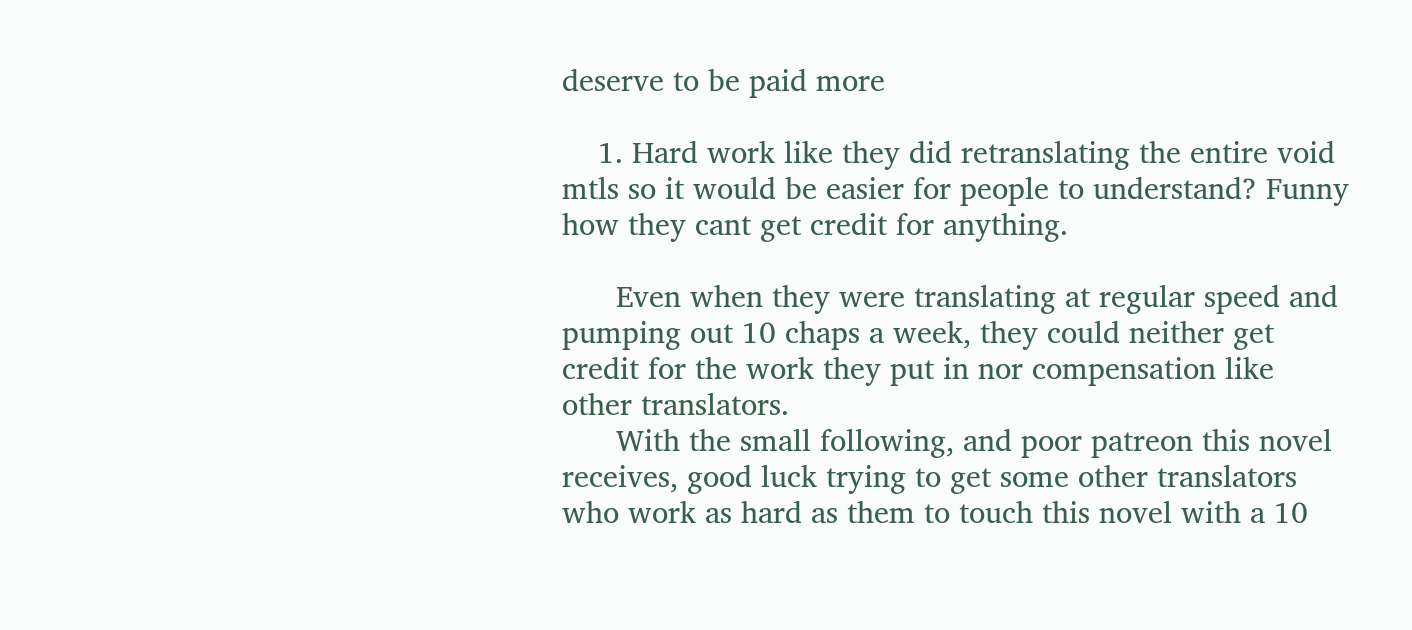deserve to be paid more

    1. Hard work like they did retranslating the entire void mtls so it would be easier for people to understand? Funny how they cant get credit for anything.

      Even when they were translating at regular speed and pumping out 10 chaps a week, they could neither get credit for the work they put in nor compensation like other translators.
      With the small following, and poor patreon this novel receives, good luck trying to get some other translators who work as hard as them to touch this novel with a 10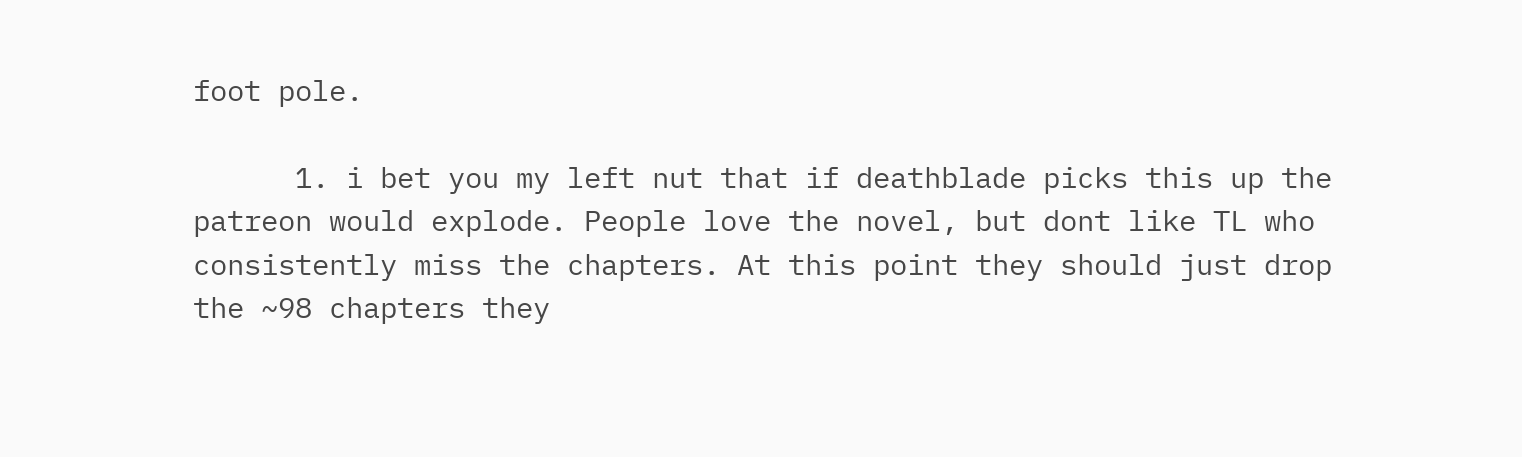foot pole.

      1. i bet you my left nut that if deathblade picks this up the patreon would explode. People love the novel, but dont like TL who consistently miss the chapters. At this point they should just drop the ~98 chapters they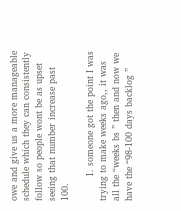owe and give us a more manageable schedule which they can consistently follow so people wont be as upset seeing that number increase past 100.

        1. someone got the point I was trying to make weeks ago,, it was all the “weeks bs ” then and now we have the “98-100 days backlog ”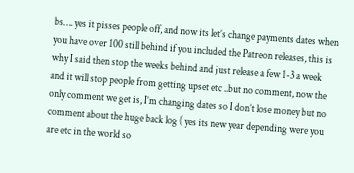bs…. yes it pisses people off, and now its let’s change payments dates when you have over 100 still behind if you included the Patreon releases, this is why I said then stop the weeks behind and just release a few 1-3 a week and it will stop people from getting upset etc ..but no comment, now the only comment we get is, I’m changing dates so I don’t lose money but no comment about the huge back log ( yes its new year depending were you are etc in the world so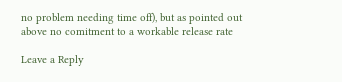no problem needing time off), but as pointed out above no comitment to a workable release rate

Leave a Reply